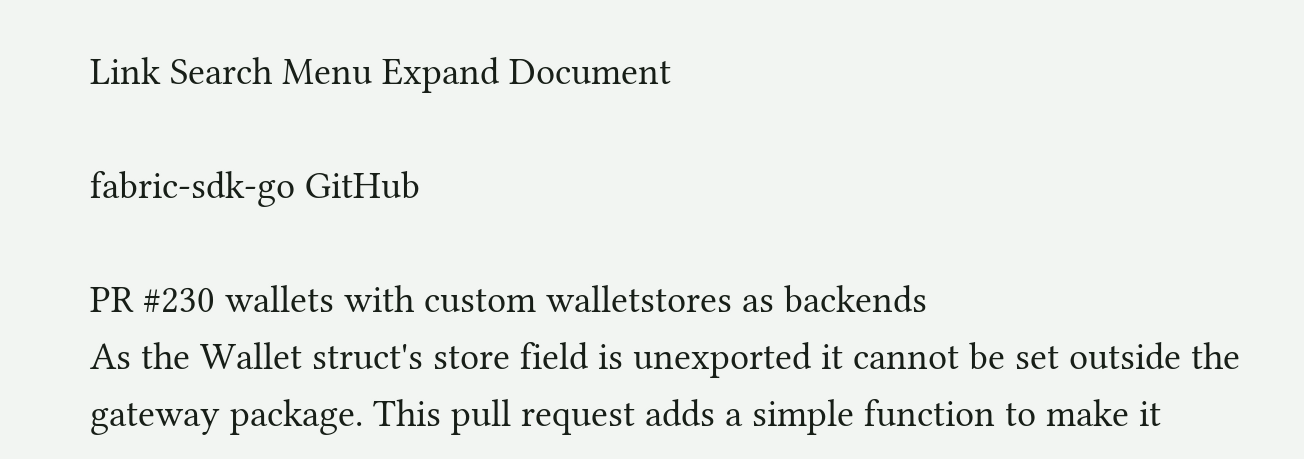Link Search Menu Expand Document

fabric-sdk-go GitHub

PR #230 wallets with custom walletstores as backends
As the Wallet struct's store field is unexported it cannot be set outside the gateway package. This pull request adds a simple function to make it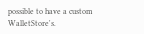possible to have a custom WalletStore's.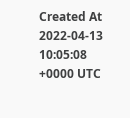Created At 2022-04-13 10:05:08 +0000 UTC